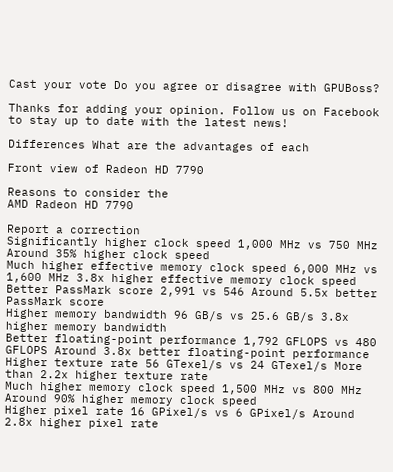Cast your vote Do you agree or disagree with GPUBoss?

Thanks for adding your opinion. Follow us on Facebook to stay up to date with the latest news!

Differences What are the advantages of each

Front view of Radeon HD 7790

Reasons to consider the
AMD Radeon HD 7790

Report a correction
Significantly higher clock speed 1,000 MHz vs 750 MHz Around 35% higher clock speed
Much higher effective memory clock speed 6,000 MHz vs 1,600 MHz 3.8x higher effective memory clock speed
Better PassMark score 2,991 vs 546 Around 5.5x better PassMark score
Higher memory bandwidth 96 GB/s vs 25.6 GB/s 3.8x higher memory bandwidth
Better floating-point performance 1,792 GFLOPS vs 480 GFLOPS Around 3.8x better floating-point performance
Higher texture rate 56 GTexel/s vs 24 GTexel/s More than 2.2x higher texture rate
Much higher memory clock speed 1,500 MHz vs 800 MHz Around 90% higher memory clock speed
Higher pixel rate 16 GPixel/s vs 6 GPixel/s Around 2.8x higher pixel rate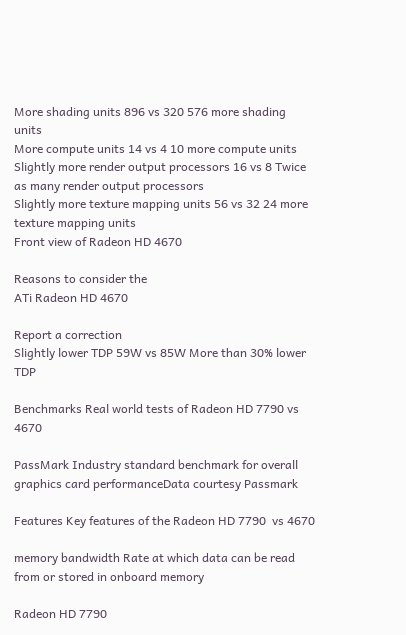More shading units 896 vs 320 576 more shading units
More compute units 14 vs 4 10 more compute units
Slightly more render output processors 16 vs 8 Twice as many render output processors
Slightly more texture mapping units 56 vs 32 24 more texture mapping units
Front view of Radeon HD 4670

Reasons to consider the
ATi Radeon HD 4670

Report a correction
Slightly lower TDP 59W vs 85W More than 30% lower TDP

Benchmarks Real world tests of Radeon HD 7790 vs 4670

PassMark Industry standard benchmark for overall graphics card performanceData courtesy Passmark

Features Key features of the Radeon HD 7790  vs 4670

memory bandwidth Rate at which data can be read from or stored in onboard memory

Radeon HD 7790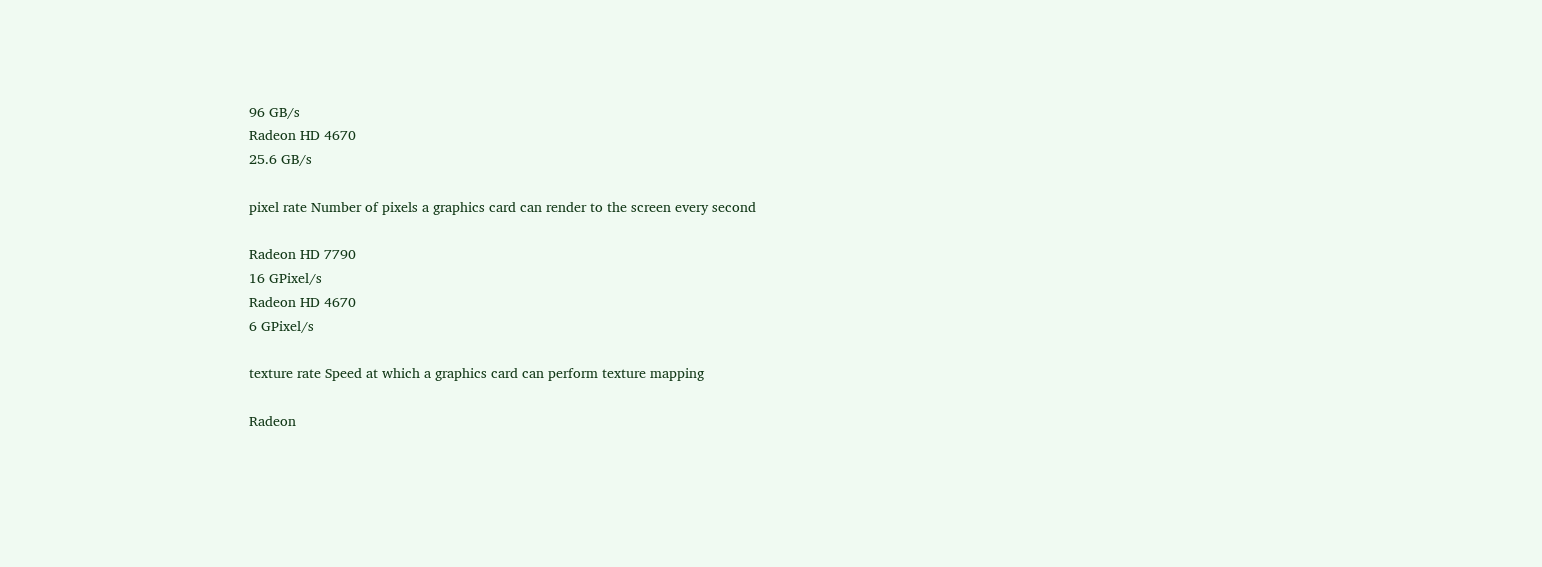96 GB/s
Radeon HD 4670
25.6 GB/s

pixel rate Number of pixels a graphics card can render to the screen every second

Radeon HD 7790
16 GPixel/s
Radeon HD 4670
6 GPixel/s

texture rate Speed at which a graphics card can perform texture mapping

Radeon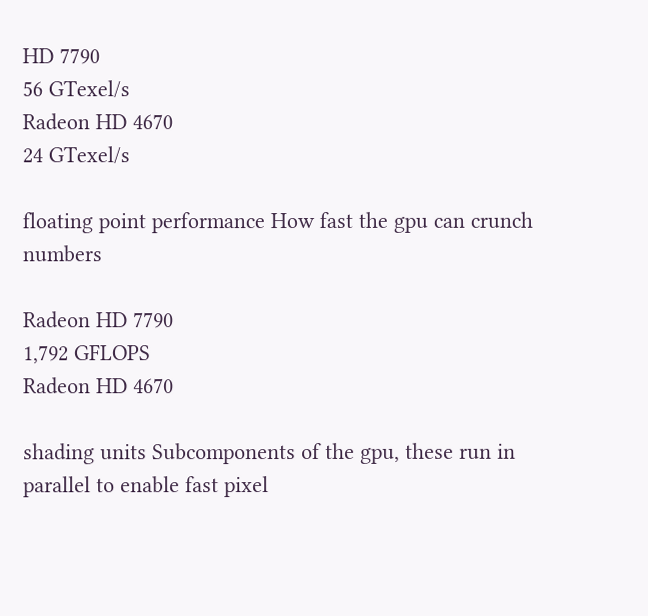HD 7790
56 GTexel/s
Radeon HD 4670
24 GTexel/s

floating point performance How fast the gpu can crunch numbers

Radeon HD 7790
1,792 GFLOPS
Radeon HD 4670

shading units Subcomponents of the gpu, these run in parallel to enable fast pixel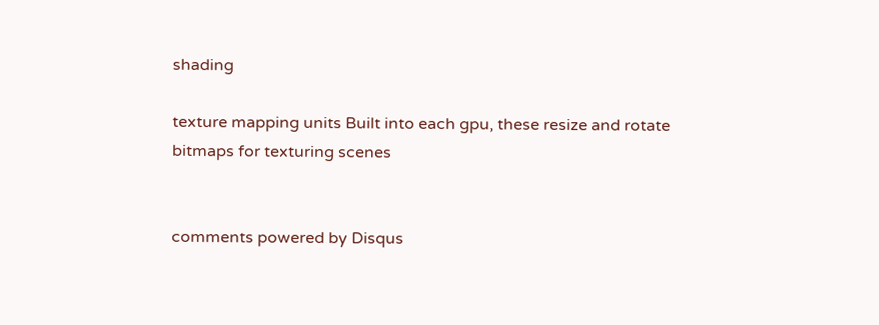shading

texture mapping units Built into each gpu, these resize and rotate bitmaps for texturing scenes


comments powered by Disqus